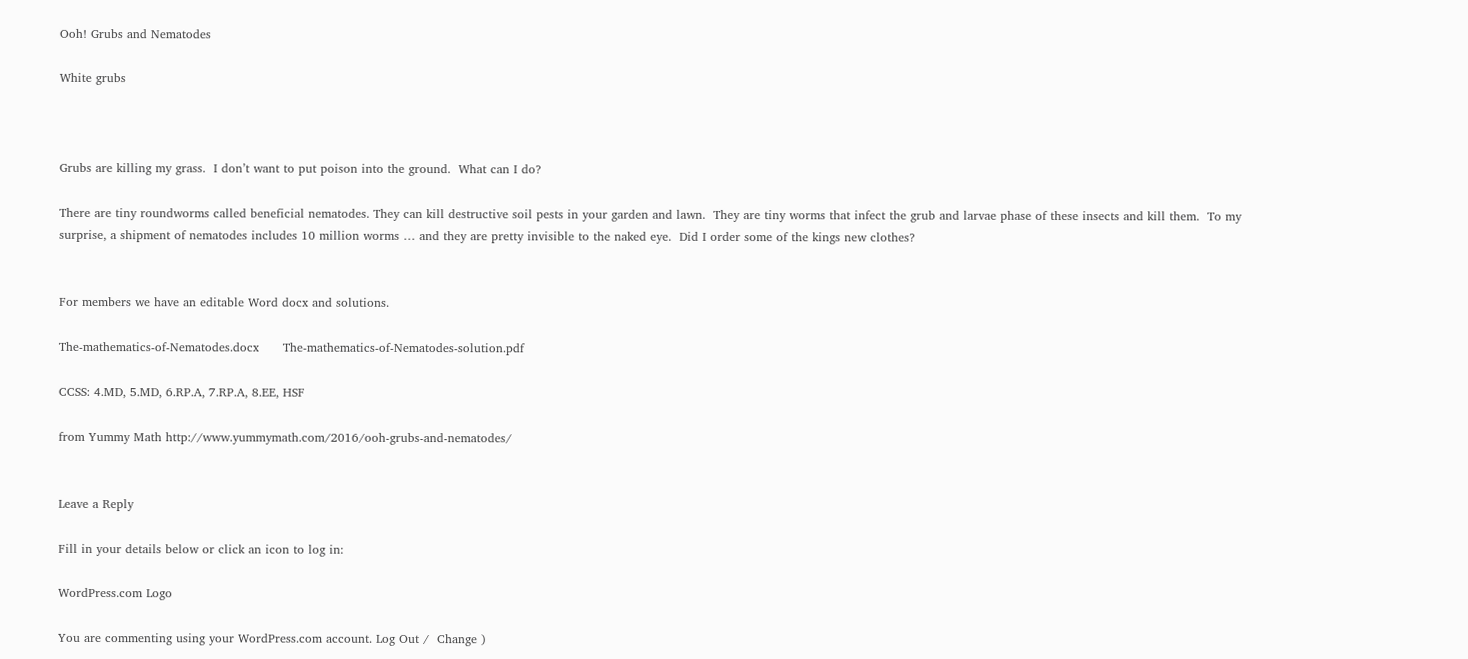Ooh! Grubs and Nematodes

White grubs



Grubs are killing my grass.  I don’t want to put poison into the ground.  What can I do?

There are tiny roundworms called beneficial nematodes. They can kill destructive soil pests in your garden and lawn.  They are tiny worms that infect the grub and larvae phase of these insects and kill them.  To my surprise, a shipment of nematodes includes 10 million worms … and they are pretty invisible to the naked eye.  Did I order some of the kings new clothes?


For members we have an editable Word docx and solutions.

The-mathematics-of-Nematodes.docx      The-mathematics-of-Nematodes-solution.pdf

CCSS: 4.MD, 5.MD, 6.RP.A, 7.RP.A, 8.EE, HSF

from Yummy Math http://www.yummymath.com/2016/ooh-grubs-and-nematodes/


Leave a Reply

Fill in your details below or click an icon to log in:

WordPress.com Logo

You are commenting using your WordPress.com account. Log Out /  Change )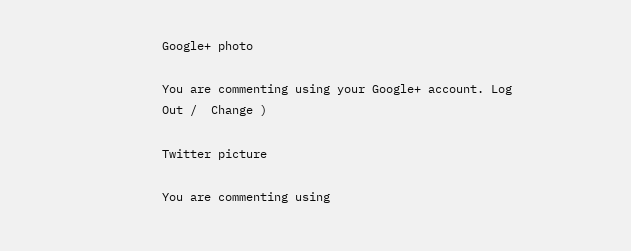Google+ photo

You are commenting using your Google+ account. Log Out /  Change )

Twitter picture

You are commenting using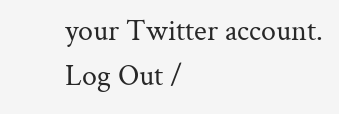your Twitter account. Log Out /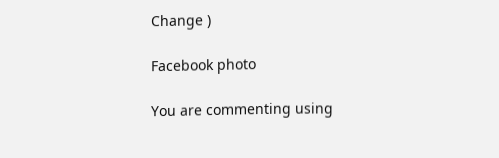Change )

Facebook photo

You are commenting using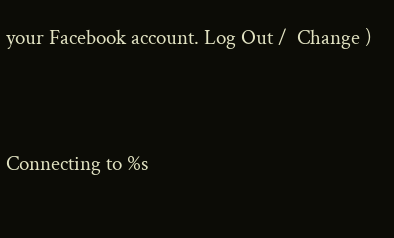your Facebook account. Log Out /  Change )


Connecting to %s